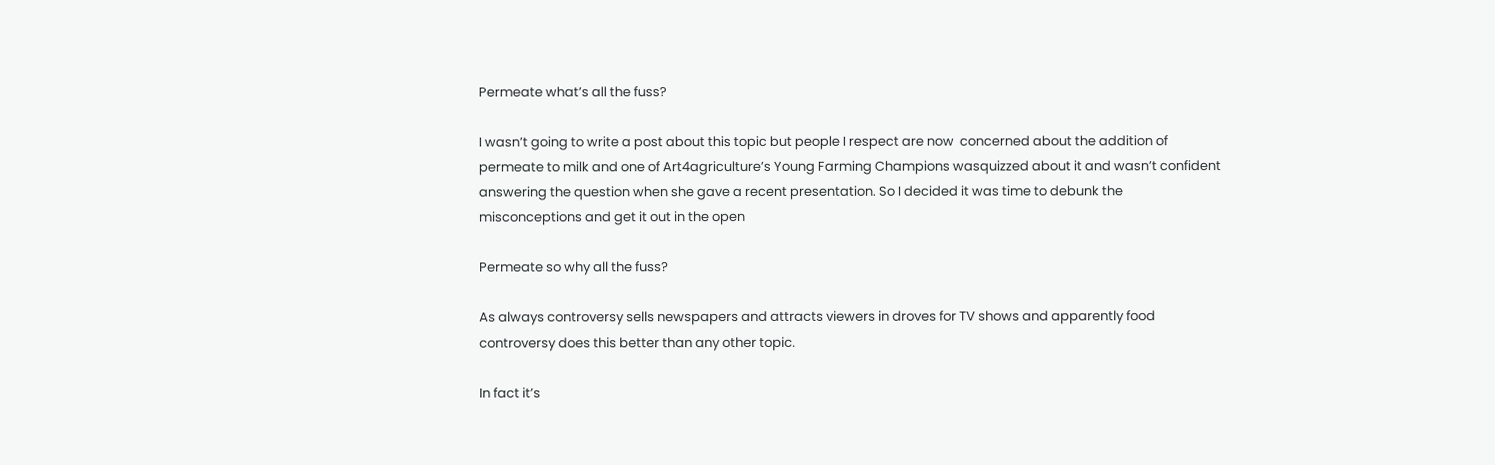Permeate what’s all the fuss?

I wasn’t going to write a post about this topic but people I respect are now  concerned about the addition of permeate to milk and one of Art4agriculture’s Young Farming Champions wasquizzed about it and wasn’t confident answering the question when she gave a recent presentation. So I decided it was time to debunk the misconceptions and get it out in the open

Permeate so why all the fuss?

As always controversy sells newspapers and attracts viewers in droves for TV shows and apparently food controversy does this better than any other topic.

In fact it’s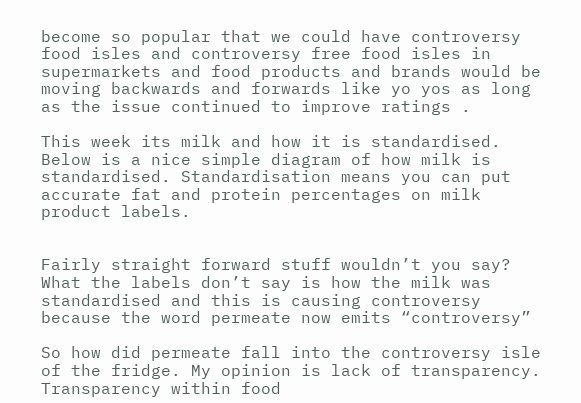become so popular that we could have controversy food isles and controversy free food isles in supermarkets and food products and brands would be moving backwards and forwards like yo yos as long as the issue continued to improve ratings .

This week its milk and how it is standardised. Below is a nice simple diagram of how milk is standardised. Standardisation means you can put accurate fat and protein percentages on milk product labels.


Fairly straight forward stuff wouldn’t you say? What the labels don’t say is how the milk was standardised and this is causing controversy because the word permeate now emits “controversy”

So how did permeate fall into the controversy isle of the fridge. My opinion is lack of transparency. Transparency within food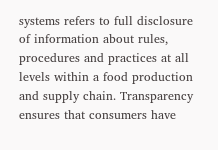systems refers to full disclosure of information about rules, procedures and practices at all levels within a food production and supply chain. Transparency ensures that consumers have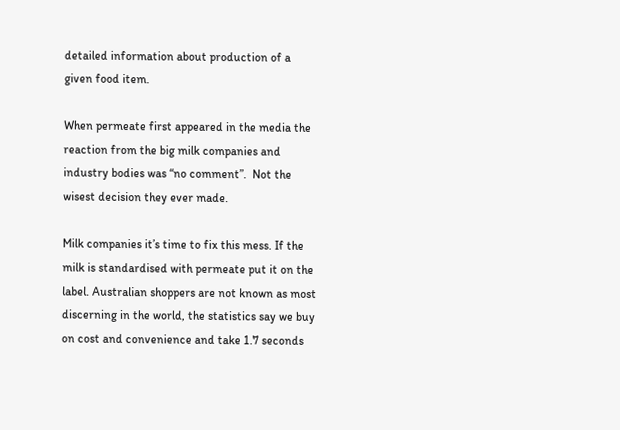detailed information about production of a given food item.

When permeate first appeared in the media the reaction from the big milk companies and industry bodies was “no comment”.  Not the wisest decision they ever made.

Milk companies it’s time to fix this mess. If the milk is standardised with permeate put it on the label. Australian shoppers are not known as most discerning in the world, the statistics say we buy on cost and convenience and take 1.7 seconds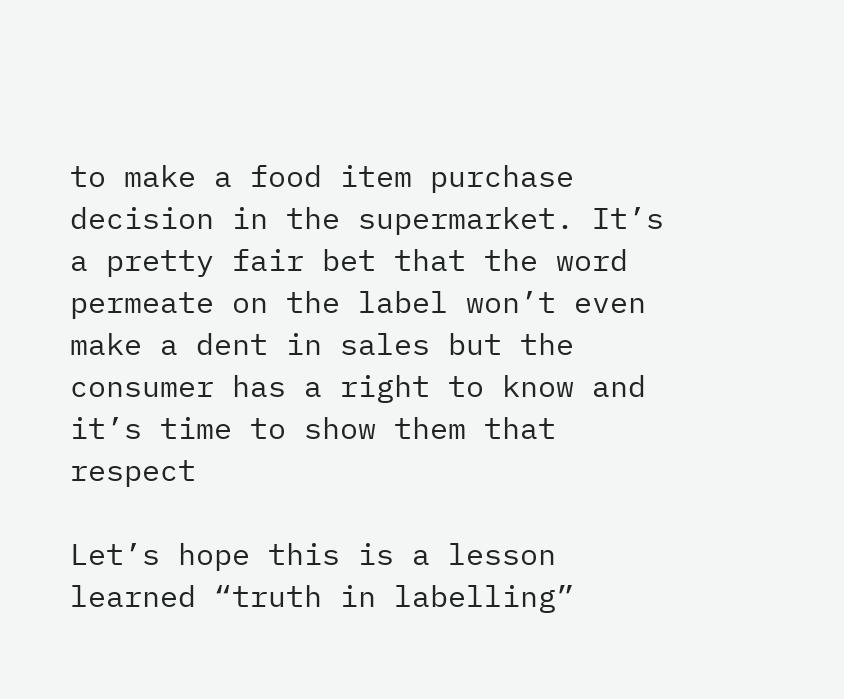to make a food item purchase decision in the supermarket. It’s a pretty fair bet that the word permeate on the label won’t even make a dent in sales but the consumer has a right to know and it’s time to show them that respect

Let’s hope this is a lesson learned “truth in labelling”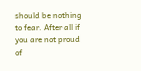should be nothing to fear. After all if you are not proud of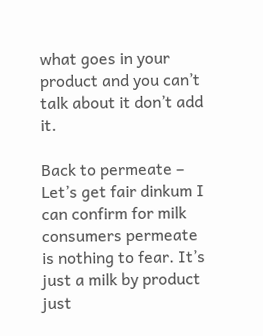what goes in your product and you can’t talk about it don’t add it.

Back to permeate – Let’s get fair dinkum I can confirm for milk consumers permeate is nothing to fear. It’s just a milk by product just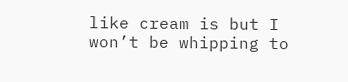like cream is but I won’t be whipping to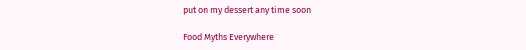put on my dessert any time soon

Food Myths Everywhere